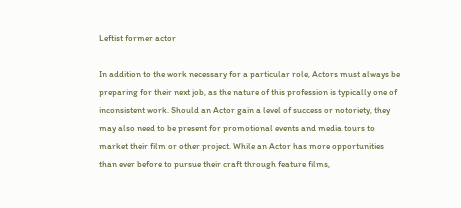Leftist former actor

In addition to the work necessary for a particular role, Actors must always be preparing for their next job, as the nature of this profession is typically one of inconsistent work. Should an Actor gain a level of success or notoriety, they may also need to be present for promotional events and media tours to market their film or other project. While an Actor has more opportunities than ever before to pursue their craft through feature films,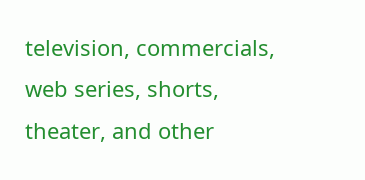television, commercials, web series, shorts, theater, and other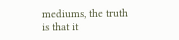mediums, the truth is that it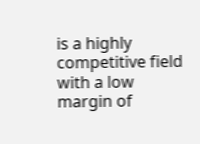is a highly competitive field with a low margin of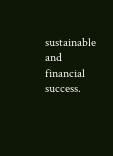sustainable and financial success.